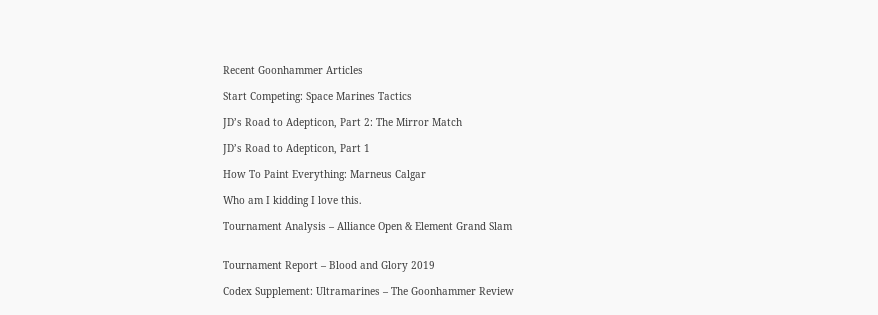Recent Goonhammer Articles

Start Competing: Space Marines Tactics

JD’s Road to Adepticon, Part 2: The Mirror Match

JD’s Road to Adepticon, Part 1

How To Paint Everything: Marneus Calgar

Who am I kidding I love this.

Tournament Analysis – Alliance Open & Element Grand Slam


Tournament Report – Blood and Glory 2019

Codex Supplement: Ultramarines – The Goonhammer Review